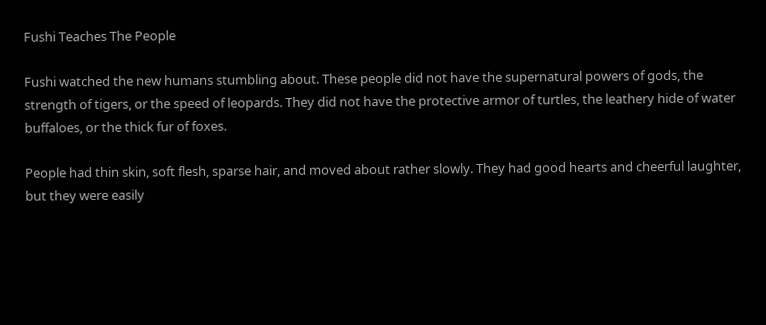Fushi Teaches The People

Fushi watched the new humans stumbling about. These people did not have the supernatural powers of gods, the strength of tigers, or the speed of leopards. They did not have the protective armor of turtles, the leathery hide of water buffaloes, or the thick fur of foxes.

People had thin skin, soft flesh, sparse hair, and moved about rather slowly. They had good hearts and cheerful laughter, but they were easily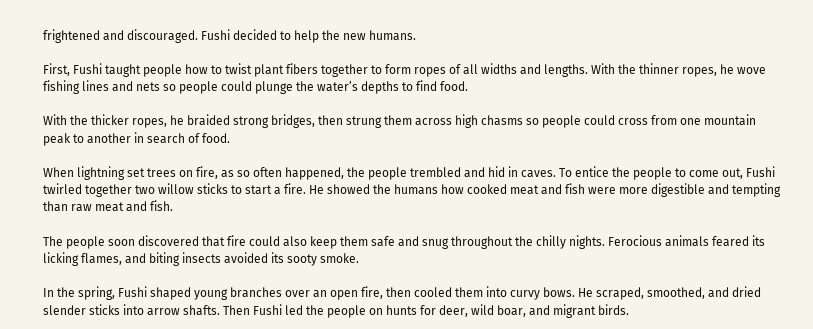frightened and discouraged. Fushi decided to help the new humans.

First, Fushi taught people how to twist plant fibers together to form ropes of all widths and lengths. With the thinner ropes, he wove fishing lines and nets so people could plunge the water’s depths to find food.

With the thicker ropes, he braided strong bridges, then strung them across high chasms so people could cross from one mountain peak to another in search of food.

When lightning set trees on fire, as so often happened, the people trembled and hid in caves. To entice the people to come out, Fushi twirled together two willow sticks to start a fire. He showed the humans how cooked meat and fish were more digestible and tempting than raw meat and fish.

The people soon discovered that fire could also keep them safe and snug throughout the chilly nights. Ferocious animals feared its licking flames, and biting insects avoided its sooty smoke.

In the spring, Fushi shaped young branches over an open fire, then cooled them into curvy bows. He scraped, smoothed, and dried slender sticks into arrow shafts. Then Fushi led the people on hunts for deer, wild boar, and migrant birds.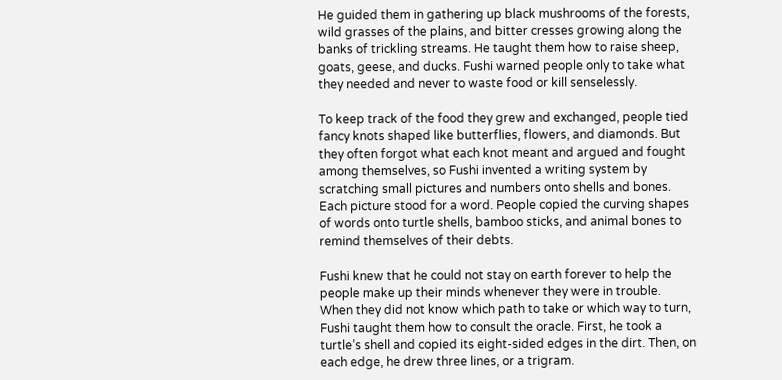He guided them in gathering up black mushrooms of the forests, wild grasses of the plains, and bitter cresses growing along the banks of trickling streams. He taught them how to raise sheep, goats, geese, and ducks. Fushi warned people only to take what they needed and never to waste food or kill senselessly.

To keep track of the food they grew and exchanged, people tied fancy knots shaped like butterflies, flowers, and diamonds. But they often forgot what each knot meant and argued and fought among themselves, so Fushi invented a writing system by scratching small pictures and numbers onto shells and bones. Each picture stood for a word. People copied the curving shapes of words onto turtle shells, bamboo sticks, and animal bones to remind themselves of their debts.

Fushi knew that he could not stay on earth forever to help the people make up their minds whenever they were in trouble. When they did not know which path to take or which way to turn, Fushi taught them how to consult the oracle. First, he took a turtle’s shell and copied its eight-sided edges in the dirt. Then, on each edge, he drew three lines, or a trigram.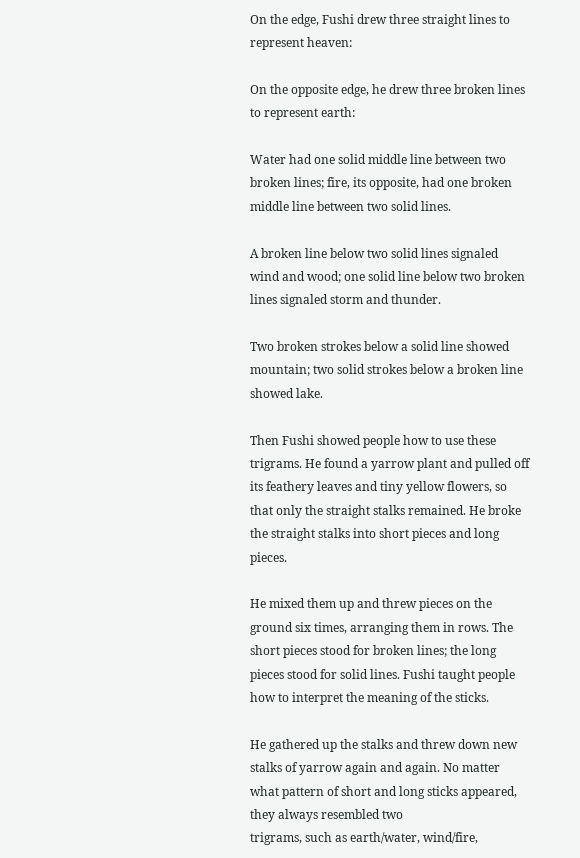On the edge, Fushi drew three straight lines to represent heaven:

On the opposite edge, he drew three broken lines to represent earth:

Water had one solid middle line between two broken lines; fire, its opposite, had one broken middle line between two solid lines.

A broken line below two solid lines signaled wind and wood; one solid line below two broken lines signaled storm and thunder.

Two broken strokes below a solid line showed mountain; two solid strokes below a broken line showed lake.

Then Fushi showed people how to use these trigrams. He found a yarrow plant and pulled off its feathery leaves and tiny yellow flowers, so that only the straight stalks remained. He broke the straight stalks into short pieces and long pieces.

He mixed them up and threw pieces on the ground six times, arranging them in rows. The short pieces stood for broken lines; the long pieces stood for solid lines. Fushi taught people how to interpret the meaning of the sticks.

He gathered up the stalks and threw down new stalks of yarrow again and again. No matter what pattern of short and long sticks appeared, they always resembled two
trigrams, such as earth/water, wind/fire,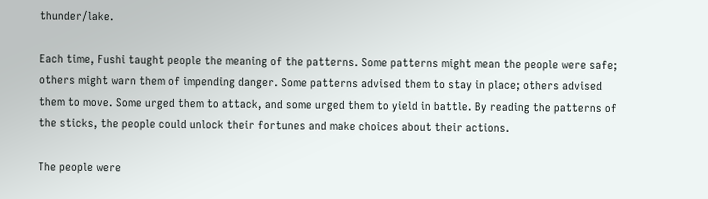thunder/lake.

Each time, Fushi taught people the meaning of the patterns. Some patterns might mean the people were safe; others might warn them of impending danger. Some patterns advised them to stay in place; others advised them to move. Some urged them to attack, and some urged them to yield in battle. By reading the patterns of the sticks, the people could unlock their fortunes and make choices about their actions.

The people were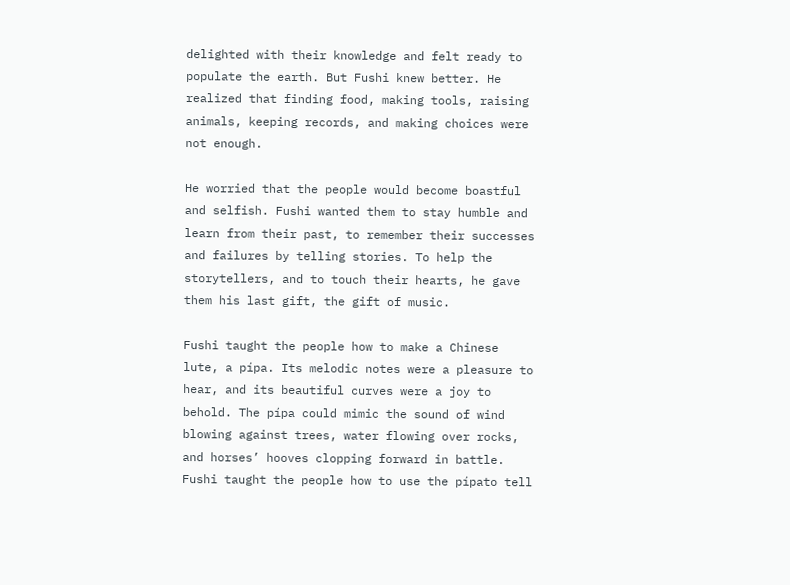delighted with their knowledge and felt ready to populate the earth. But Fushi knew better. He realized that finding food, making tools, raising animals, keeping records, and making choices were not enough.

He worried that the people would become boastful and selfish. Fushi wanted them to stay humble and learn from their past, to remember their successes and failures by telling stories. To help the storytellers, and to touch their hearts, he gave them his last gift, the gift of music.

Fushi taught the people how to make a Chinese lute, a pípa. Its melodic notes were a pleasure to hear, and its beautiful curves were a joy to behold. The pípa could mimic the sound of wind blowing against trees, water flowing over rocks, and horses’ hooves clopping forward in battle. Fushi taught the people how to use the pípato tell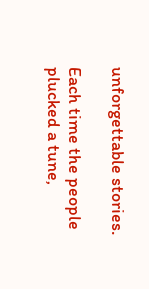unforgettable stories.

Each time the people plucked a tune,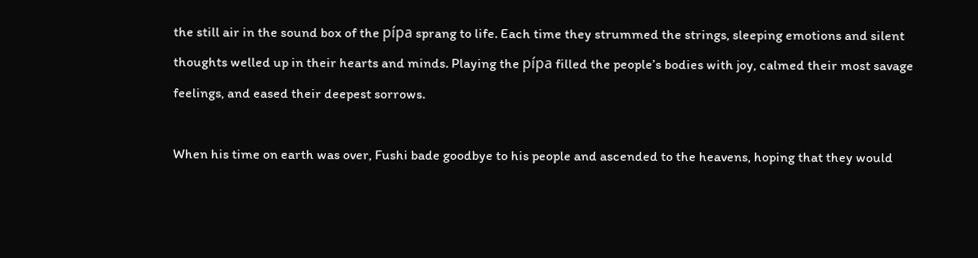the still air in the sound box of the pípa sprang to life. Each time they strummed the strings, sleeping emotions and silent thoughts welled up in their hearts and minds. Playing the pípa filled the people’s bodies with joy, calmed their most savage feelings, and eased their deepest sorrows.

When his time on earth was over, Fushi bade goodbye to his people and ascended to the heavens, hoping that they would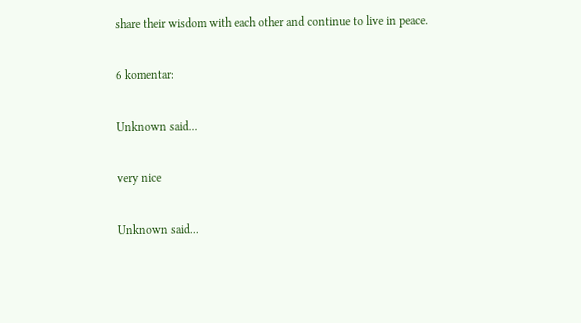share their wisdom with each other and continue to live in peace.

6 komentar:

Unknown said...

very nice

Unknown said...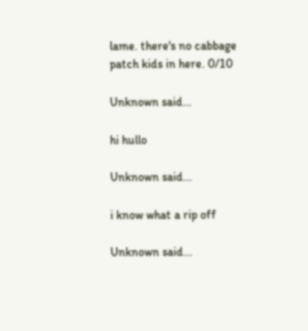lame. there's no cabbage patch kids in here. 0/10

Unknown said...

hi hullo

Unknown said...

i know what a rip off

Unknown said...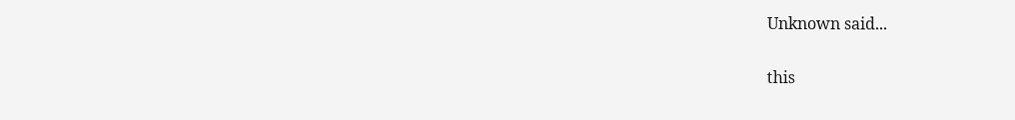Unknown said...

this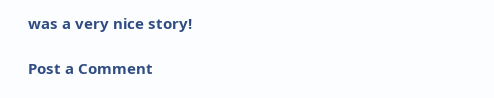was a very nice story!

Post a Comment